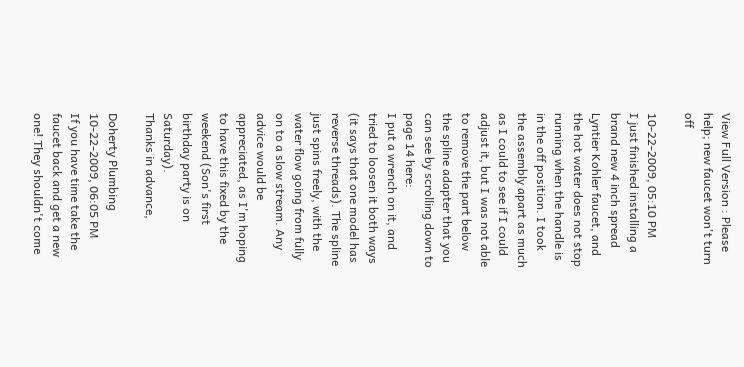View Full Version : Please help; new faucet won't turn off

10-22-2009, 05:10 PM
I just finished installing a brand new 4 inch spread Lyntier Kohler faucet, and the hot water does not stop running when the handle is in the off position. I took the assembly apart as much as I could to see if I could adjust it, but I was not able to remove the part below the spline adapter that you can see by scrolling down to page 14 here:
I put a wrench on it, and tried to loosen it both ways (it says that one model has reverse threads). The spline just spins freely, with the water flow going from fully on to a slow stream. Any advice would be appreciated, as I'm hoping to have this fixed by the weekend (Son's first birthday party is on Saturday).
Thanks in advance,

Doherty Plumbing
10-22-2009, 06:05 PM
If you have time take the faucet back and get a new one! They shouldn't come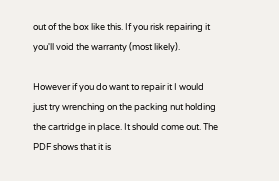out of the box like this. If you risk repairing it you'll void the warranty (most likely).

However if you do want to repair it I would just try wrenching on the packing nut holding the cartridge in place. It should come out. The PDF shows that it is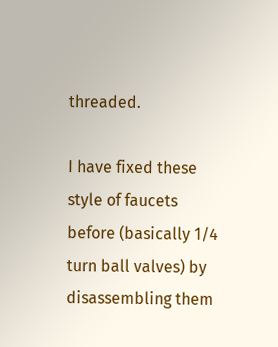threaded.

I have fixed these style of faucets before (basically 1/4 turn ball valves) by disassembling them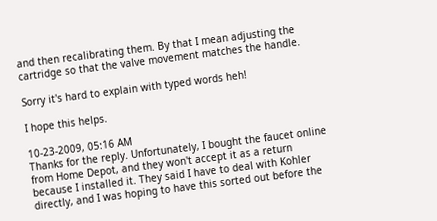and then recalibrating them. By that I mean adjusting the cartridge so that the valve movement matches the handle.

Sorry it's hard to explain with typed words heh!

I hope this helps.

10-23-2009, 05:16 AM
Thanks for the reply. Unfortunately, I bought the faucet online from Home Depot, and they won't accept it as a return because I installed it. They said I have to deal with Kohler directly, and I was hoping to have this sorted out before the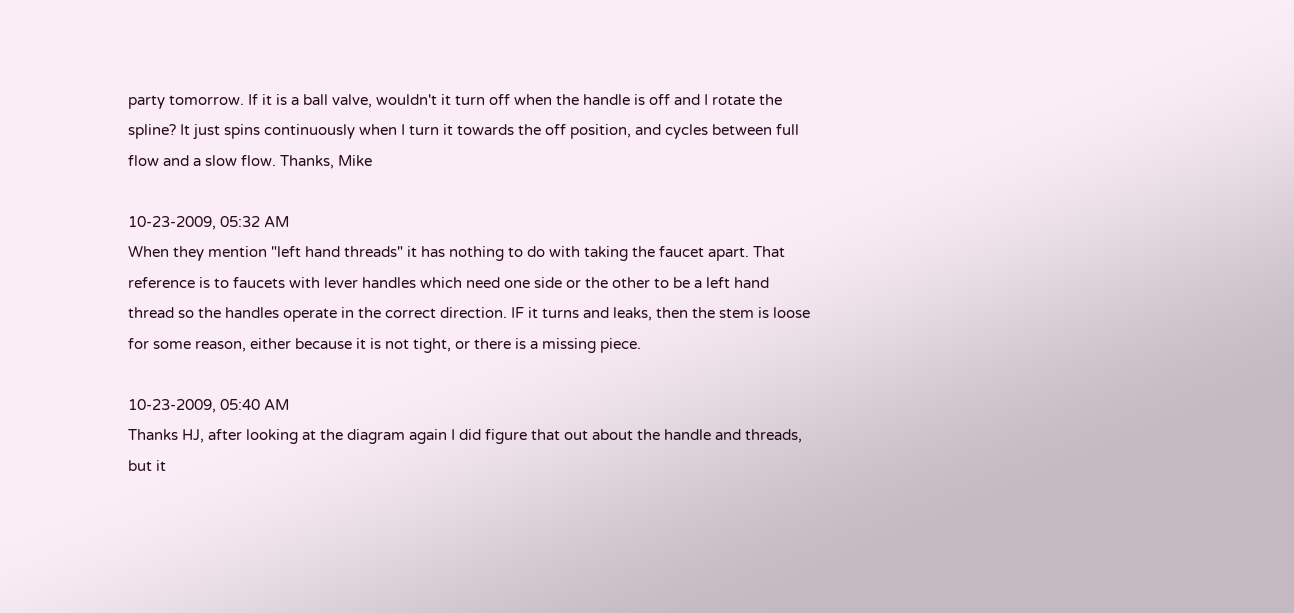party tomorrow. If it is a ball valve, wouldn't it turn off when the handle is off and I rotate the spline? It just spins continuously when I turn it towards the off position, and cycles between full flow and a slow flow. Thanks, Mike

10-23-2009, 05:32 AM
When they mention "left hand threads" it has nothing to do with taking the faucet apart. That reference is to faucets with lever handles which need one side or the other to be a left hand thread so the handles operate in the correct direction. IF it turns and leaks, then the stem is loose for some reason, either because it is not tight, or there is a missing piece.

10-23-2009, 05:40 AM
Thanks HJ, after looking at the diagram again I did figure that out about the handle and threads, but it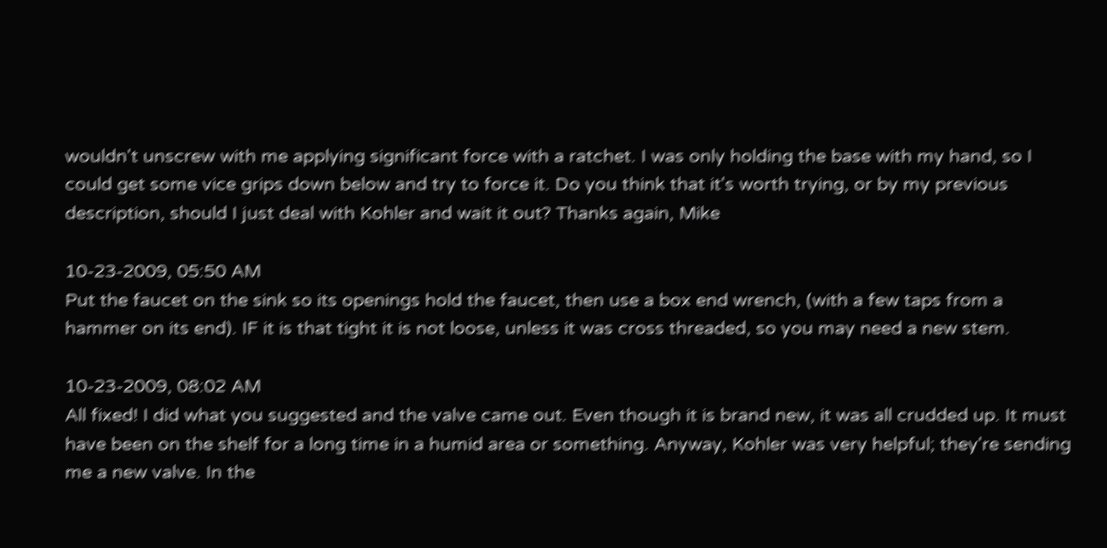wouldn't unscrew with me applying significant force with a ratchet. I was only holding the base with my hand, so I could get some vice grips down below and try to force it. Do you think that it's worth trying, or by my previous description, should I just deal with Kohler and wait it out? Thanks again, Mike

10-23-2009, 05:50 AM
Put the faucet on the sink so its openings hold the faucet, then use a box end wrench, (with a few taps from a hammer on its end). IF it is that tight it is not loose, unless it was cross threaded, so you may need a new stem.

10-23-2009, 08:02 AM
All fixed! I did what you suggested and the valve came out. Even though it is brand new, it was all crudded up. It must have been on the shelf for a long time in a humid area or something. Anyway, Kohler was very helpful; they're sending me a new valve. In the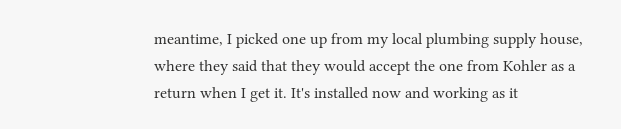meantime, I picked one up from my local plumbing supply house, where they said that they would accept the one from Kohler as a return when I get it. It's installed now and working as it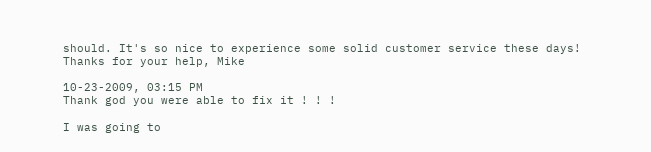should. It's so nice to experience some solid customer service these days!
Thanks for your help, Mike

10-23-2009, 03:15 PM
Thank god you were able to fix it ! ! !

I was going to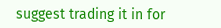suggest trading it in for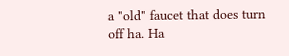a "old" faucet that does turn off ha. Ha